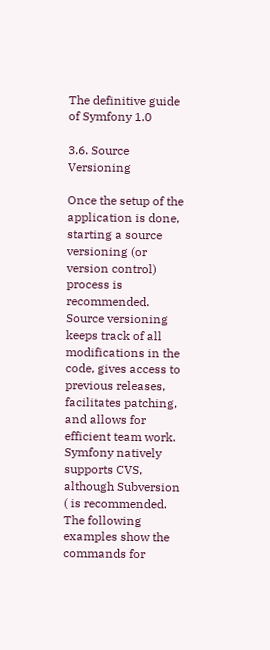The definitive guide of Symfony 1.0

3.6. Source Versioning

Once the setup of the application is done, starting a source versioning (or version control) process is recommended. Source versioning keeps track of all modifications in the code, gives access to previous releases, facilitates patching, and allows for efficient team work. Symfony natively supports CVS, although Subversion ( is recommended. The following examples show the commands for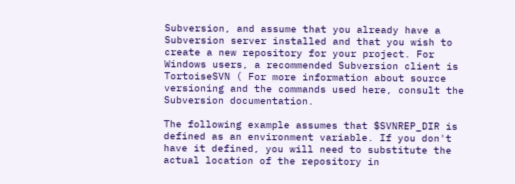Subversion, and assume that you already have a Subversion server installed and that you wish to create a new repository for your project. For Windows users, a recommended Subversion client is TortoiseSVN ( For more information about source versioning and the commands used here, consult the Subversion documentation.

The following example assumes that $SVNREP_DIR is defined as an environment variable. If you don't have it defined, you will need to substitute the actual location of the repository in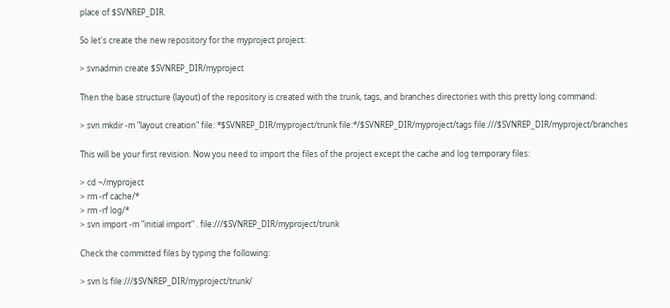place of $SVNREP_DIR.

So let's create the new repository for the myproject project:

> svnadmin create $SVNREP_DIR/myproject

Then the base structure (layout) of the repository is created with the trunk, tags, and branches directories with this pretty long command:

> svn mkdir -m "layout creation" file: *$SVNREP_DIR/myproject/trunk file:*/$SVNREP_DIR/myproject/tags file:///$SVNREP_DIR/myproject/branches

This will be your first revision. Now you need to import the files of the project except the cache and log temporary files:

> cd ~/myproject
> rm -rf cache/*
> rm -rf log/*
> svn import -m "initial import" . file:///$SVNREP_DIR/myproject/trunk

Check the committed files by typing the following:

> svn ls file:///$SVNREP_DIR/myproject/trunk/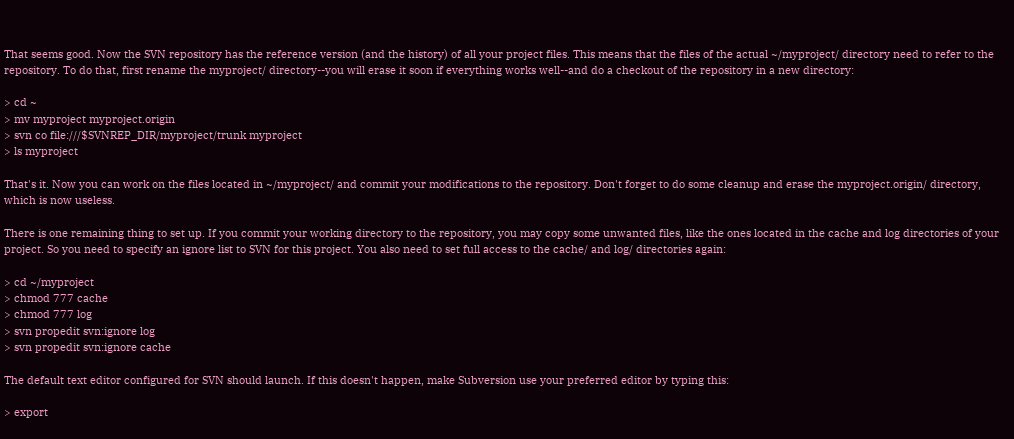That seems good. Now the SVN repository has the reference version (and the history) of all your project files. This means that the files of the actual ~/myproject/ directory need to refer to the repository. To do that, first rename the myproject/ directory--you will erase it soon if everything works well--and do a checkout of the repository in a new directory:

> cd ~
> mv myproject myproject.origin
> svn co file:///$SVNREP_DIR/myproject/trunk myproject
> ls myproject

That's it. Now you can work on the files located in ~/myproject/ and commit your modifications to the repository. Don't forget to do some cleanup and erase the myproject.origin/ directory, which is now useless.

There is one remaining thing to set up. If you commit your working directory to the repository, you may copy some unwanted files, like the ones located in the cache and log directories of your project. So you need to specify an ignore list to SVN for this project. You also need to set full access to the cache/ and log/ directories again:

> cd ~/myproject
> chmod 777 cache
> chmod 777 log
> svn propedit svn:ignore log
> svn propedit svn:ignore cache

The default text editor configured for SVN should launch. If this doesn't happen, make Subversion use your preferred editor by typing this:

> export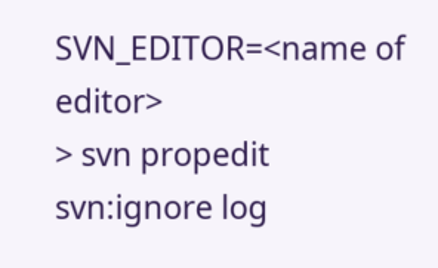SVN_EDITOR=<name of editor>
> svn propedit svn:ignore log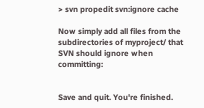> svn propedit svn:ignore cache

Now simply add all files from the subdirectories of myproject/ that SVN should ignore when committing:


Save and quit. You're finished.